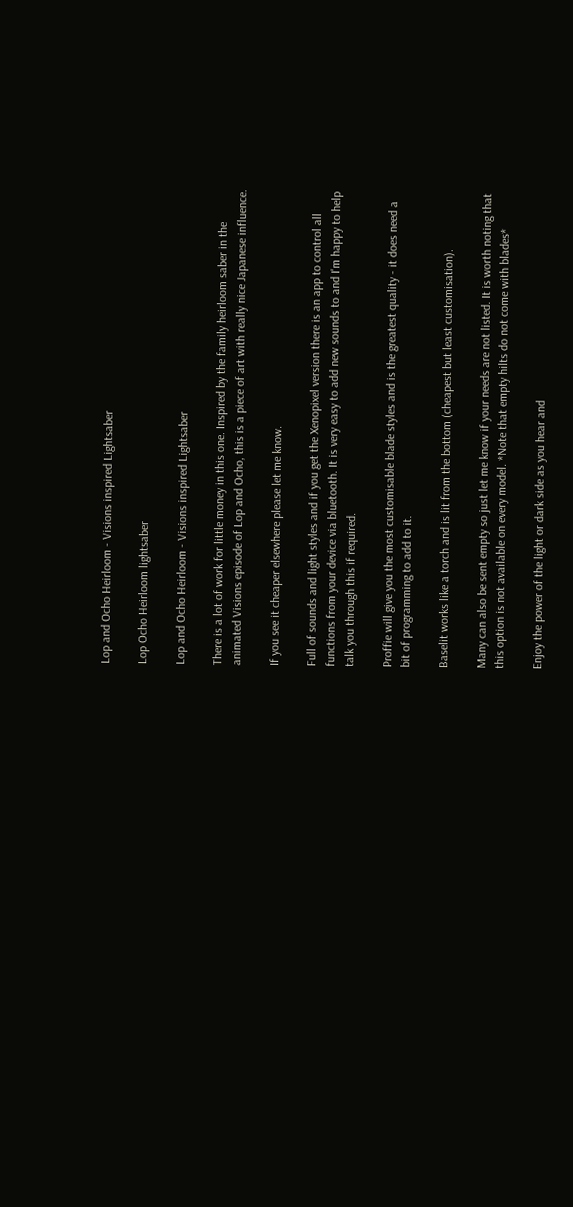Lop and Ocho Heirloom - Visions inspired Lightsaber

Lop Ocho Heirloom lightsaber

Lop and Ocho Heirloom - Visions inspired Lightsaber

There is a lot of work for little money in this one. Inspired by the family heirloom saber in the animated Visions episode of Lop and Ocho, this is a piece of art with really nice Japanese influence.

If you see it cheaper elsewhere please let me know.

Full of sounds and light styles and if you get the Xenopixel version there is an app to control all functions from your device via bluetooth. It is very easy to add new sounds to and I'm happy to help talk you through this if required.

Proffie will give you the most customisable blade styles and is the greatest quality - it does need a bit of programming to add to it.

Baselit works like a torch and is lit from the bottom (cheapest but least customisation).

Many can also be sent empty so just let me know if your needs are not listed. It is worth noting that this option is not available on every model. *Note that empty hilts do not come with blades*

Enjoy the power of the light or dark side as you hear and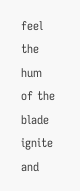feel the hum of the blade ignite and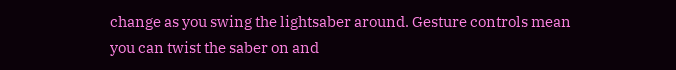change as you swing the lightsaber around. Gesture controls mean you can twist the saber on and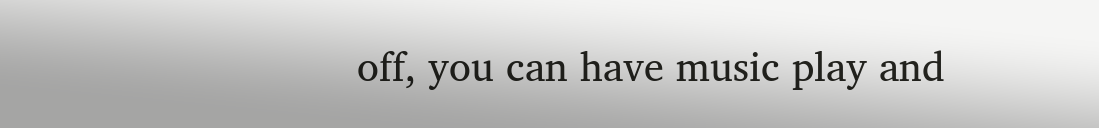off, you can have music play and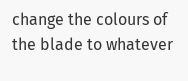change the colours of the blade to whatever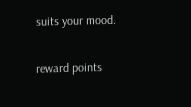suits your mood.

reward points